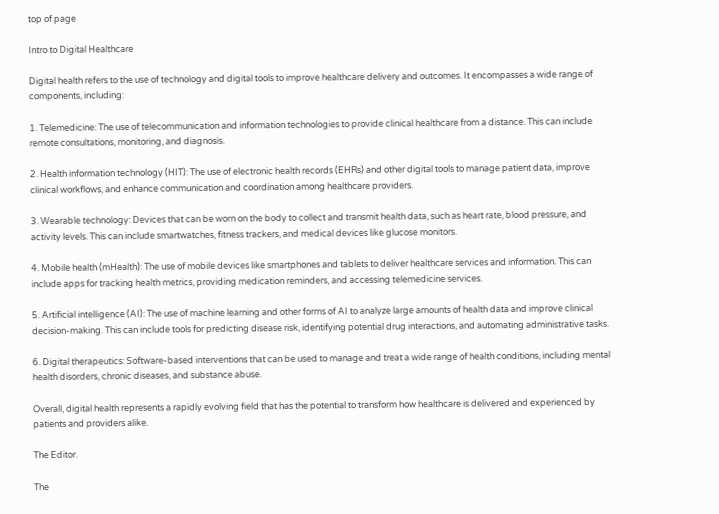top of page

Intro to Digital Healthcare

Digital health refers to the use of technology and digital tools to improve healthcare delivery and outcomes. It encompasses a wide range of components, including:

1. Telemedicine: The use of telecommunication and information technologies to provide clinical healthcare from a distance. This can include remote consultations, monitoring, and diagnosis.

2. Health information technology (HIT): The use of electronic health records (EHRs) and other digital tools to manage patient data, improve clinical workflows, and enhance communication and coordination among healthcare providers.

3. Wearable technology: Devices that can be worn on the body to collect and transmit health data, such as heart rate, blood pressure, and activity levels. This can include smartwatches, fitness trackers, and medical devices like glucose monitors.

4. Mobile health (mHealth): The use of mobile devices like smartphones and tablets to deliver healthcare services and information. This can include apps for tracking health metrics, providing medication reminders, and accessing telemedicine services.

5. Artificial intelligence (AI): The use of machine learning and other forms of AI to analyze large amounts of health data and improve clinical decision-making. This can include tools for predicting disease risk, identifying potential drug interactions, and automating administrative tasks.

6. Digital therapeutics: Software-based interventions that can be used to manage and treat a wide range of health conditions, including mental health disorders, chronic diseases, and substance abuse.

Overall, digital health represents a rapidly evolving field that has the potential to transform how healthcare is delivered and experienced by patients and providers alike.

The Editor.

The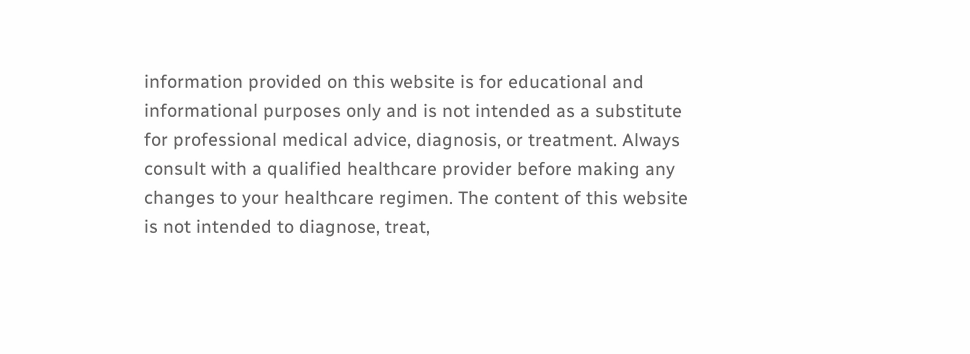information provided on this website is for educational and informational purposes only and is not intended as a substitute for professional medical advice, diagnosis, or treatment. Always consult with a qualified healthcare provider before making any changes to your healthcare regimen. The content of this website is not intended to diagnose, treat,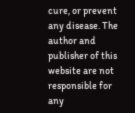cure, or prevent any disease. The author and publisher of this website are not responsible for any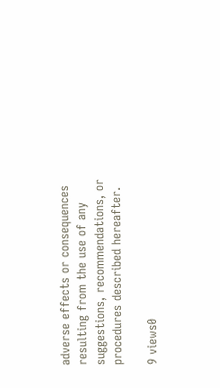adverse effects or consequences resulting from the use of any suggestions, recommendations, or procedures described hereafter.

9 views0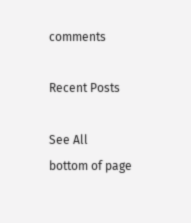comments

Recent Posts

See All
bottom of page